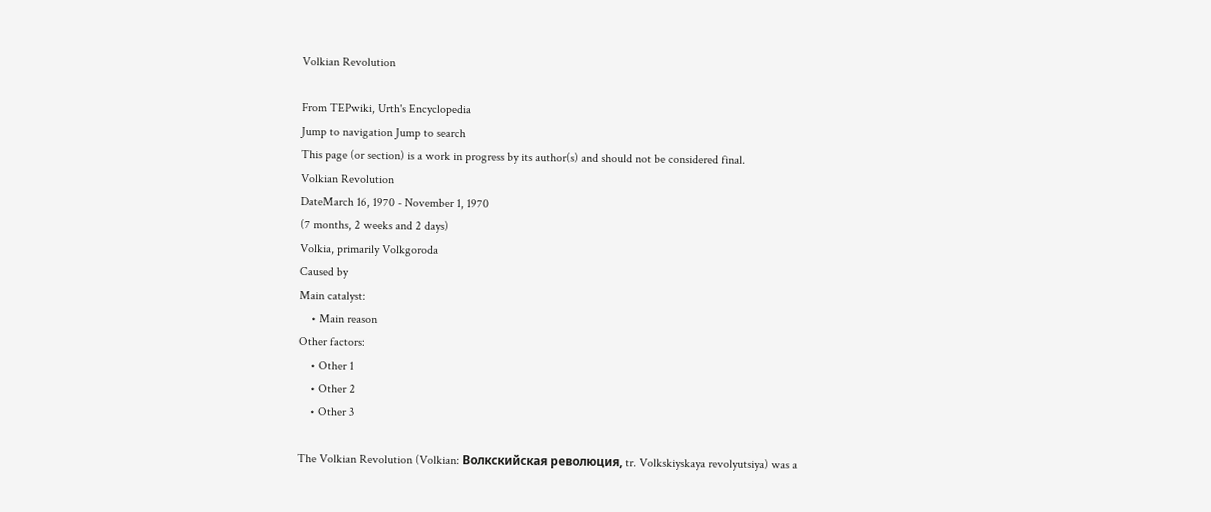Volkian Revolution

From TEPwiki, Urth's Encyclopedia
Jump to navigation Jump to search
This page (or section) is a work in progress by its author(s) and should not be considered final.
Volkian Revolution
DateMarch 16, 1970 - November 1, 1970
(7 months, 2 weeks and 2 days)
Volkia, primarily Volkgoroda
Caused by
Main catalyst:
    • Main reason
Other factors:
    • Other 1
    • Other 2
    • Other 3

The Volkian Revolution (Volkian: Волкскийская революция, tr. Volkskiyskaya revolyutsiya) was a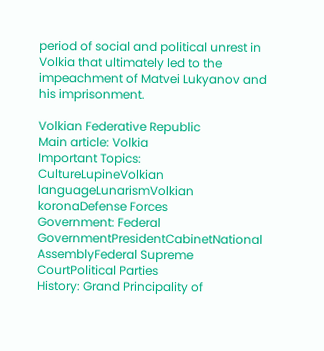period of social and political unrest in Volkia that ultimately led to the impeachment of Matvei Lukyanov and his imprisonment.

Volkian Federative Republic
Main article: Volkia
Important Topics: CultureLupineVolkian languageLunarismVolkian koronaDefense Forces
Government: Federal GovernmentPresidentCabinetNational AssemblyFederal Supreme CourtPolitical Parties
History: Grand Principality of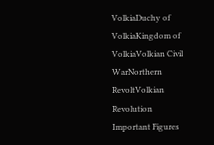VolkiaDuchy of VolkiaKingdom of VolkiaVolkian Civil WarNorthern RevoltVolkian Revolution
Important Figures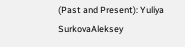(Past and Present): Yuliya SurkovaAleksey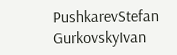PushkarevStefan GurkovskyIvan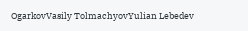OgarkovVasily TolmachyovYulian Lebedev